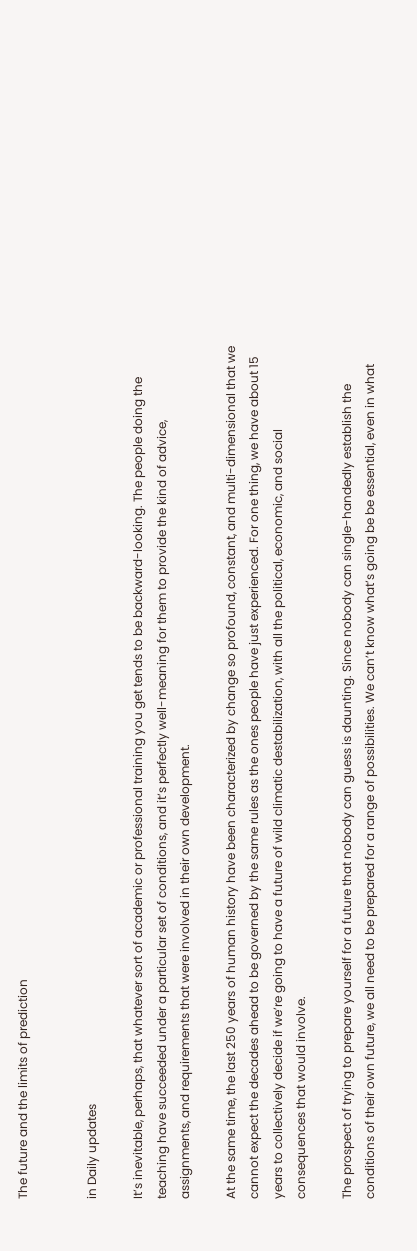The future and the limits of prediction


in Daily updates

It’s inevitable, perhaps, that whatever sort of academic or professional training you get tends to be backward-looking. The people doing the teaching have succeeded under a particular set of conditions, and it’s perfectly well-meaning for them to provide the kind of advice, assignments, and requirements that were involved in their own development.

At the same time, the last 250 years of human history have been characterized by change so profound, constant, and multi-dimensional that we cannot expect the decades ahead to be governed by the same rules as the ones people have just experienced. For one thing, we have about 15 years to collectively decide if we’re going to have a future of wild climatic destabilization, with all the political, economic, and social consequences that would involve.

The prospect of trying to prepare yourself for a future that nobody can guess is daunting. Since nobody can single-handedly establish the conditions of their own future, we all need to be prepared for a range of possibilities. We can’t know what’s going be be essential, even in what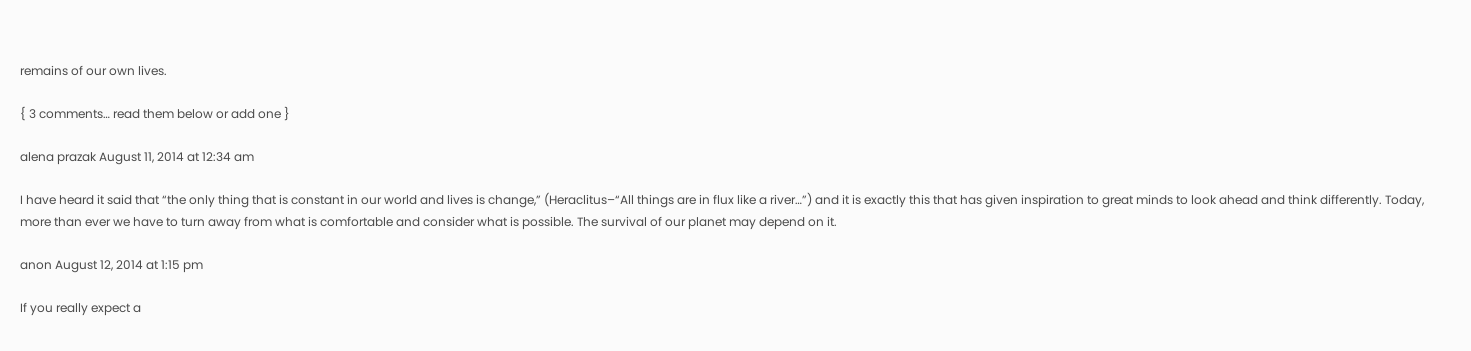remains of our own lives.

{ 3 comments… read them below or add one }

alena prazak August 11, 2014 at 12:34 am

I have heard it said that “the only thing that is constant in our world and lives is change,” (Heraclitus–“All things are in flux like a river…”) and it is exactly this that has given inspiration to great minds to look ahead and think differently. Today, more than ever we have to turn away from what is comfortable and consider what is possible. The survival of our planet may depend on it.

anon August 12, 2014 at 1:15 pm

If you really expect a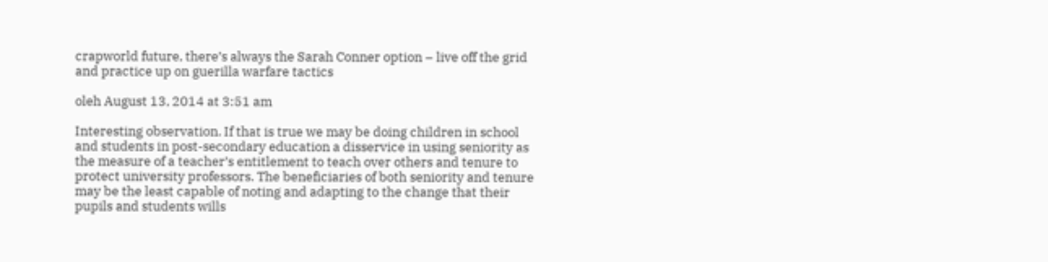crapworld future, there’s always the Sarah Conner option – live off the grid and practice up on guerilla warfare tactics

oleh August 13, 2014 at 3:51 am

Interesting observation. If that is true we may be doing children in school and students in post-secondary education a disservice in using seniority as the measure of a teacher’s entitlement to teach over others and tenure to protect university professors. The beneficiaries of both seniority and tenure may be the least capable of noting and adapting to the change that their pupils and students wills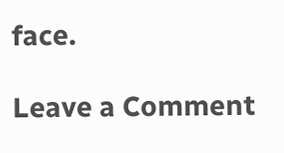face.

Leave a Comment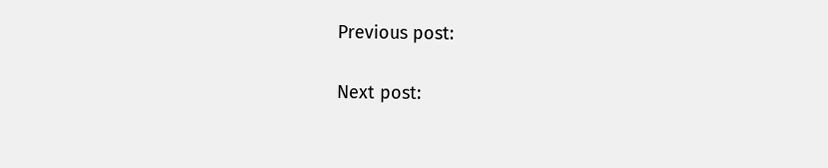Previous post:

Next post: